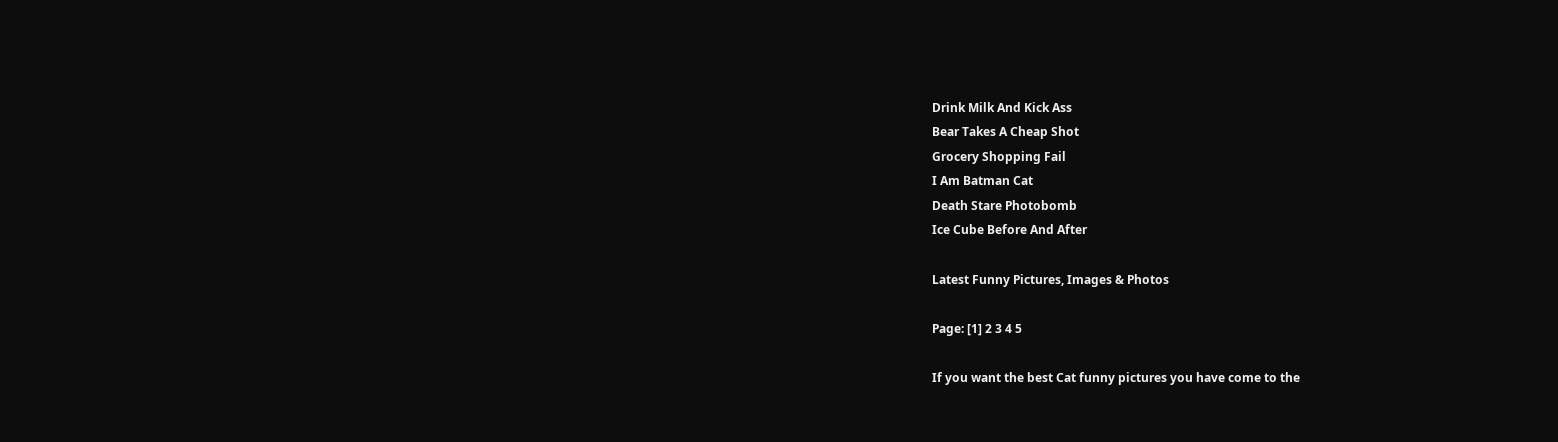Drink Milk And Kick Ass
Bear Takes A Cheap Shot
Grocery Shopping Fail
I Am Batman Cat
Death Stare Photobomb
Ice Cube Before And After

Latest Funny Pictures, Images & Photos

Page: [1] 2 3 4 5

If you want the best Cat funny pictures you have come to the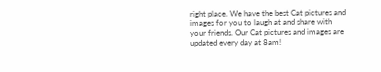right place. We have the best Cat pictures and images for you to laugh at and share with your friends. Our Cat pictures and images are updated every day at 8am!